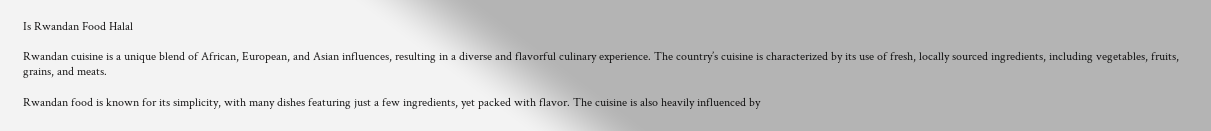Is Rwandan Food Halal

Rwandan cuisine is a unique blend of African, European, and Asian influences, resulting in a diverse and flavorful culinary experience. The country’s cuisine is characterized by its use of fresh, locally sourced ingredients, including vegetables, fruits, grains, and meats.

Rwandan food is known for its simplicity, with many dishes featuring just a few ingredients, yet packed with flavor. The cuisine is also heavily influenced by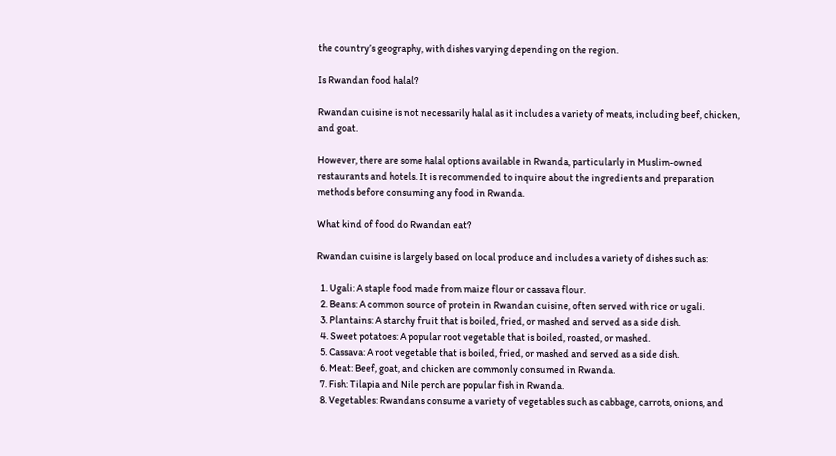the country’s geography, with dishes varying depending on the region.

Is Rwandan food halal?

Rwandan cuisine is not necessarily halal as it includes a variety of meats, including beef, chicken, and goat.

However, there are some halal options available in Rwanda, particularly in Muslim-owned restaurants and hotels. It is recommended to inquire about the ingredients and preparation methods before consuming any food in Rwanda.

What kind of food do Rwandan eat?

Rwandan cuisine is largely based on local produce and includes a variety of dishes such as:

  1. Ugali: A staple food made from maize flour or cassava flour.
  2. Beans: A common source of protein in Rwandan cuisine, often served with rice or ugali.
  3. Plantains: A starchy fruit that is boiled, fried, or mashed and served as a side dish.
  4. Sweet potatoes: A popular root vegetable that is boiled, roasted, or mashed.
  5. Cassava: A root vegetable that is boiled, fried, or mashed and served as a side dish.
  6. Meat: Beef, goat, and chicken are commonly consumed in Rwanda.
  7. Fish: Tilapia and Nile perch are popular fish in Rwanda.
  8. Vegetables: Rwandans consume a variety of vegetables such as cabbage, carrots, onions, and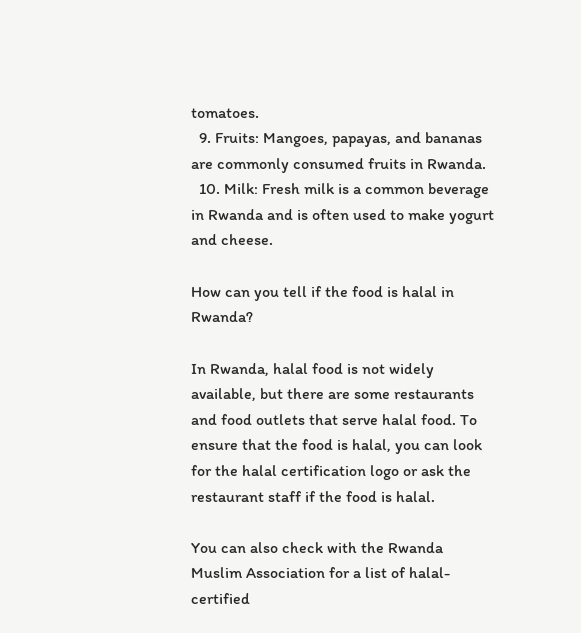tomatoes.
  9. Fruits: Mangoes, papayas, and bananas are commonly consumed fruits in Rwanda.
  10. Milk: Fresh milk is a common beverage in Rwanda and is often used to make yogurt and cheese.

How can you tell if the food is halal in Rwanda?

In Rwanda, halal food is not widely available, but there are some restaurants and food outlets that serve halal food. To ensure that the food is halal, you can look for the halal certification logo or ask the restaurant staff if the food is halal.

You can also check with the Rwanda Muslim Association for a list of halal-certified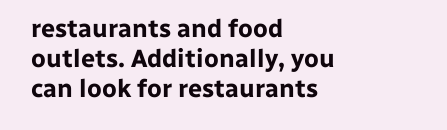restaurants and food outlets. Additionally, you can look for restaurants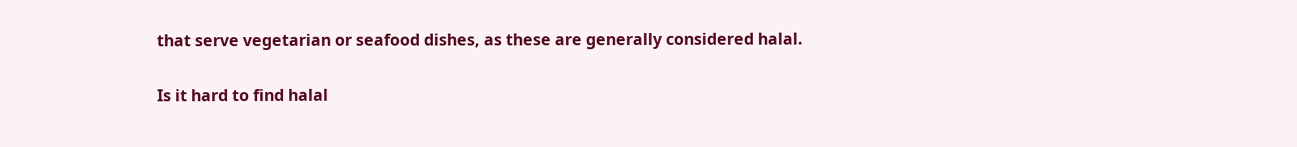that serve vegetarian or seafood dishes, as these are generally considered halal.

Is it hard to find halal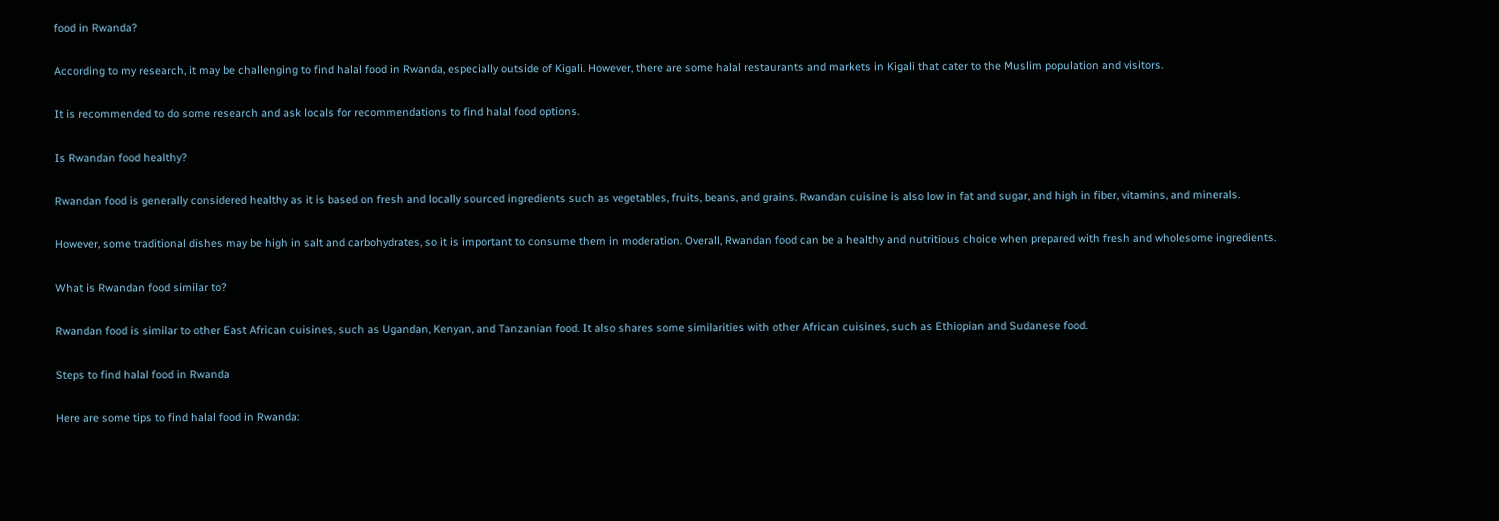food in Rwanda?

According to my research, it may be challenging to find halal food in Rwanda, especially outside of Kigali. However, there are some halal restaurants and markets in Kigali that cater to the Muslim population and visitors.

It is recommended to do some research and ask locals for recommendations to find halal food options.

Is Rwandan food healthy?

Rwandan food is generally considered healthy as it is based on fresh and locally sourced ingredients such as vegetables, fruits, beans, and grains. Rwandan cuisine is also low in fat and sugar, and high in fiber, vitamins, and minerals.

However, some traditional dishes may be high in salt and carbohydrates, so it is important to consume them in moderation. Overall, Rwandan food can be a healthy and nutritious choice when prepared with fresh and wholesome ingredients.

What is Rwandan food similar to?

Rwandan food is similar to other East African cuisines, such as Ugandan, Kenyan, and Tanzanian food. It also shares some similarities with other African cuisines, such as Ethiopian and Sudanese food.

Steps to find halal food in Rwanda

Here are some tips to find halal food in Rwanda: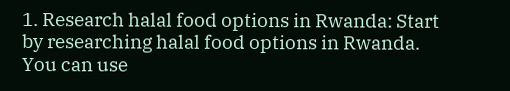1. Research halal food options in Rwanda: Start by researching halal food options in Rwanda. You can use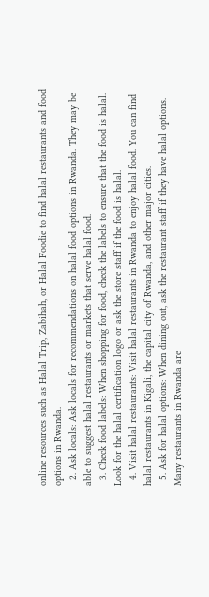online resources such as Halal Trip, Zabihah, or Halal Foodie to find halal restaurants and food options in Rwanda.
  2. Ask locals: Ask locals for recommendations on halal food options in Rwanda. They may be able to suggest halal restaurants or markets that serve halal food.
  3. Check food labels: When shopping for food, check the labels to ensure that the food is halal. Look for the halal certification logo or ask the store staff if the food is halal.
  4. Visit halal restaurants: Visit halal restaurants in Rwanda to enjoy halal food. You can find halal restaurants in Kigali, the capital city of Rwanda, and other major cities.
  5. Ask for halal options: When dining out, ask the restaurant staff if they have halal options. Many restaurants in Rwanda are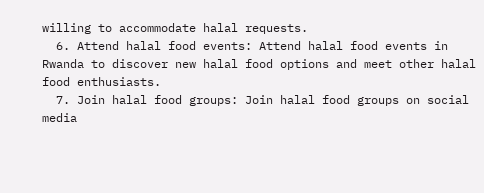willing to accommodate halal requests.
  6. Attend halal food events: Attend halal food events in Rwanda to discover new halal food options and meet other halal food enthusiasts.
  7. Join halal food groups: Join halal food groups on social media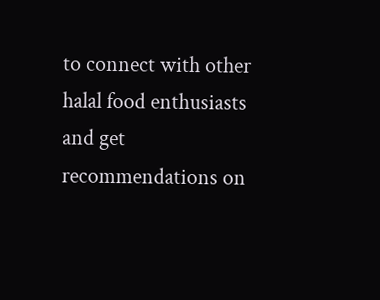to connect with other halal food enthusiasts and get recommendations on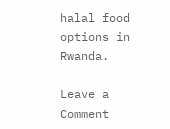halal food options in Rwanda.

Leave a Comment